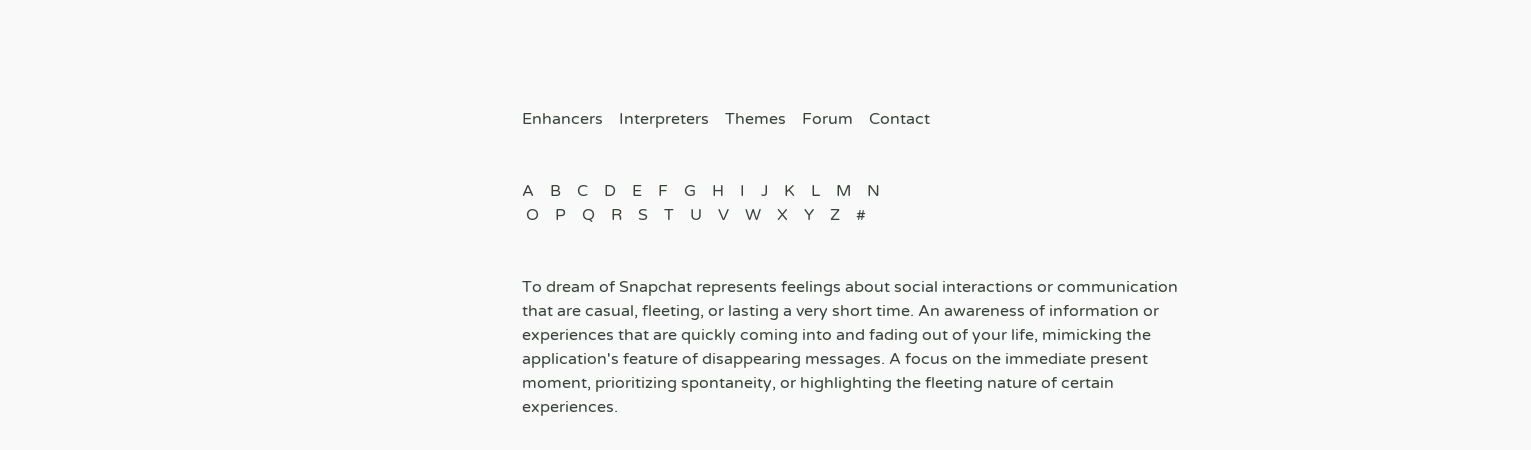Enhancers    Interpreters    Themes    Forum    Contact


A    B    C    D    E    F    G    H    I    J    K    L    M    N
 O    P    Q    R    S    T    U    V    W    X    Y    Z    #


To dream of Snapchat represents feelings about social interactions or communication that are casual, fleeting, or lasting a very short time. An awareness of information or experiences that are quickly coming into and fading out of your life, mimicking the application's feature of disappearing messages. A focus on the immediate present moment, prioritizing spontaneity, or highlighting the fleeting nature of certain experiences.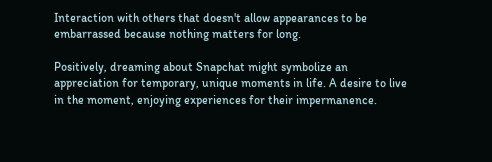Interaction with others that doesn't allow appearances to be embarrassed because nothing matters for long.

Positively, dreaming about Snapchat might symbolize an appreciation for temporary, unique moments in life. A desire to live in the moment, enjoying experiences for their impermanence.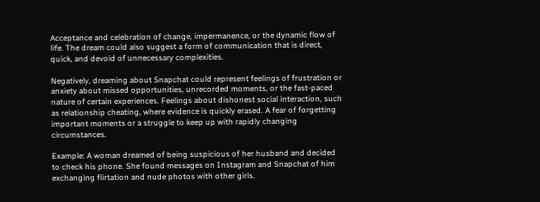Acceptance and celebration of change, impermanence, or the dynamic flow of life. The dream could also suggest a form of communication that is direct, quick, and devoid of unnecessary complexities.

Negatively, dreaming about Snapchat could represent feelings of frustration or anxiety about missed opportunities, unrecorded moments, or the fast-paced nature of certain experiences. Feelings about dishonest social interaction, such as relationship cheating, where evidence is quickly erased. A fear of forgetting important moments or a struggle to keep up with rapidly changing circumstances.

Example: A woman dreamed of being suspicious of her husband and decided to check his phone. She found messages on Instagram and Snapchat of him exchanging flirtation and nude photos with other girls.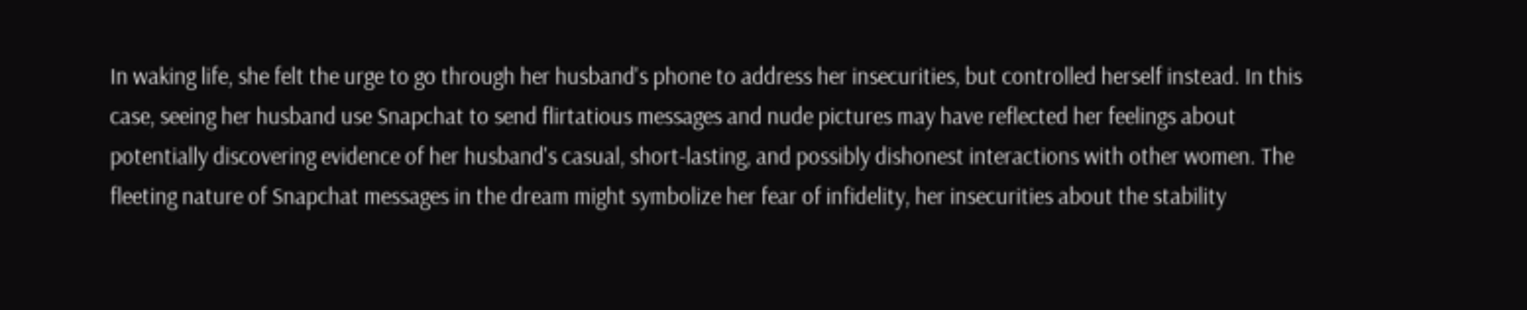In waking life, she felt the urge to go through her husband's phone to address her insecurities, but controlled herself instead. In this case, seeing her husband use Snapchat to send flirtatious messages and nude pictures may have reflected her feelings about potentially discovering evidence of her husband's casual, short-lasting, and possibly dishonest interactions with other women. The fleeting nature of Snapchat messages in the dream might symbolize her fear of infidelity, her insecurities about the stability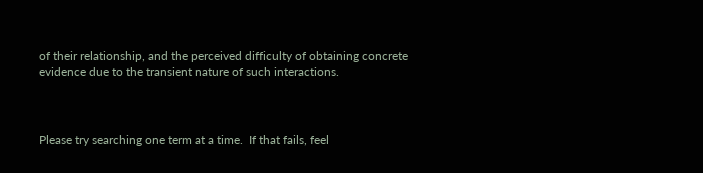of their relationship, and the perceived difficulty of obtaining concrete evidence due to the transient nature of such interactions.



Please try searching one term at a time.  If that fails, feel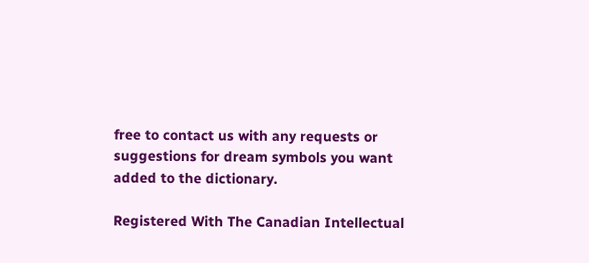free to contact us with any requests or suggestions for dream symbols you want added to the dictionary.

Registered With The Canadian Intellectual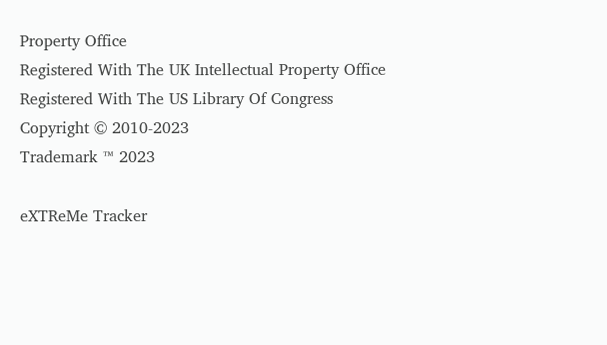Property Office
Registered With The UK Intellectual Property Office
Registered With The US Library Of Congress
Copyright © 2010-2023
Trademark ™ 2023

eXTReMe Tracker